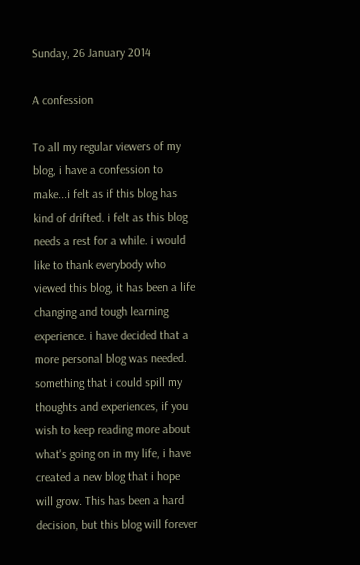Sunday, 26 January 2014

A confession

To all my regular viewers of my blog, i have a confession to make...i felt as if this blog has kind of drifted. i felt as this blog needs a rest for a while. i would like to thank everybody who viewed this blog, it has been a life changing and tough learning experience. i have decided that a more personal blog was needed. something that i could spill my thoughts and experiences, if you wish to keep reading more about what's going on in my life, i have created a new blog that i hope will grow. This has been a hard decision, but this blog will forever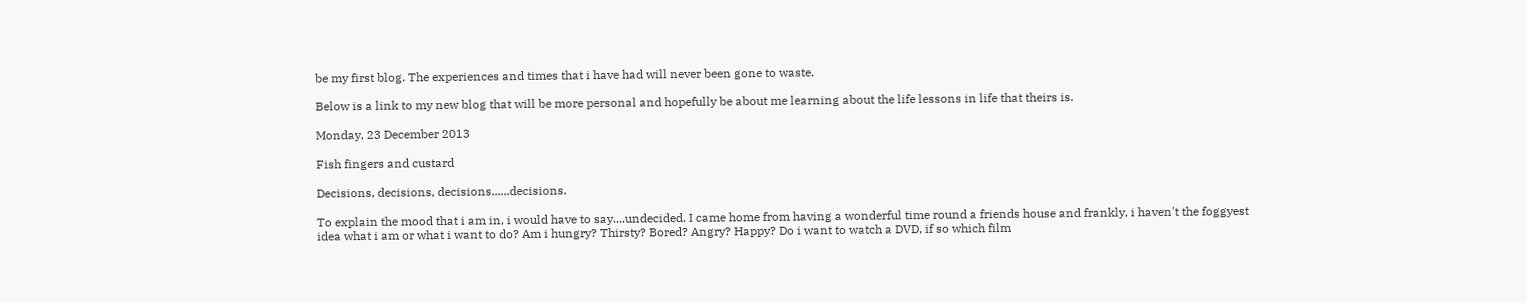be my first blog. The experiences and times that i have had will never been gone to waste.

Below is a link to my new blog that will be more personal and hopefully be about me learning about the life lessons in life that theirs is.

Monday, 23 December 2013

Fish fingers and custard

Decisions, decisions, decisions......decisions.

To explain the mood that i am in, i would have to say....undecided. I came home from having a wonderful time round a friends house and frankly, i haven't the foggyest idea what i am or what i want to do? Am i hungry? Thirsty? Bored? Angry? Happy? Do i want to watch a DVD, if so which film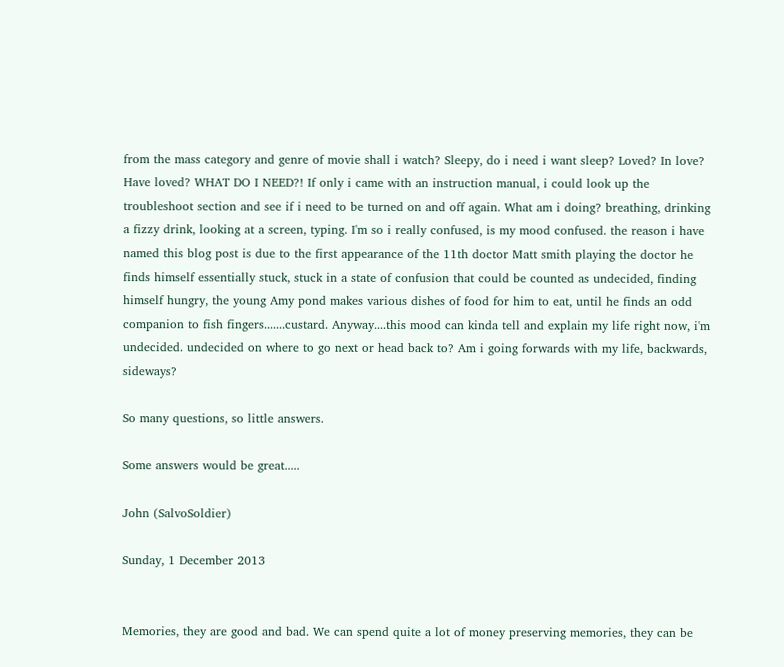from the mass category and genre of movie shall i watch? Sleepy, do i need i want sleep? Loved? In love? Have loved? WHAT DO I NEED?! If only i came with an instruction manual, i could look up the troubleshoot section and see if i need to be turned on and off again. What am i doing? breathing, drinking a fizzy drink, looking at a screen, typing. I'm so i really confused, is my mood confused. the reason i have named this blog post is due to the first appearance of the 11th doctor Matt smith playing the doctor he finds himself essentially stuck, stuck in a state of confusion that could be counted as undecided, finding himself hungry, the young Amy pond makes various dishes of food for him to eat, until he finds an odd companion to fish fingers.......custard. Anyway....this mood can kinda tell and explain my life right now, i'm undecided. undecided on where to go next or head back to? Am i going forwards with my life, backwards, sideways?

So many questions, so little answers.

Some answers would be great.....

John (SalvoSoldier)

Sunday, 1 December 2013


Memories, they are good and bad. We can spend quite a lot of money preserving memories, they can be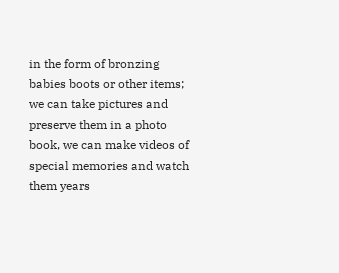in the form of bronzing babies boots or other items; we can take pictures and preserve them in a photo book, we can make videos of special memories and watch them years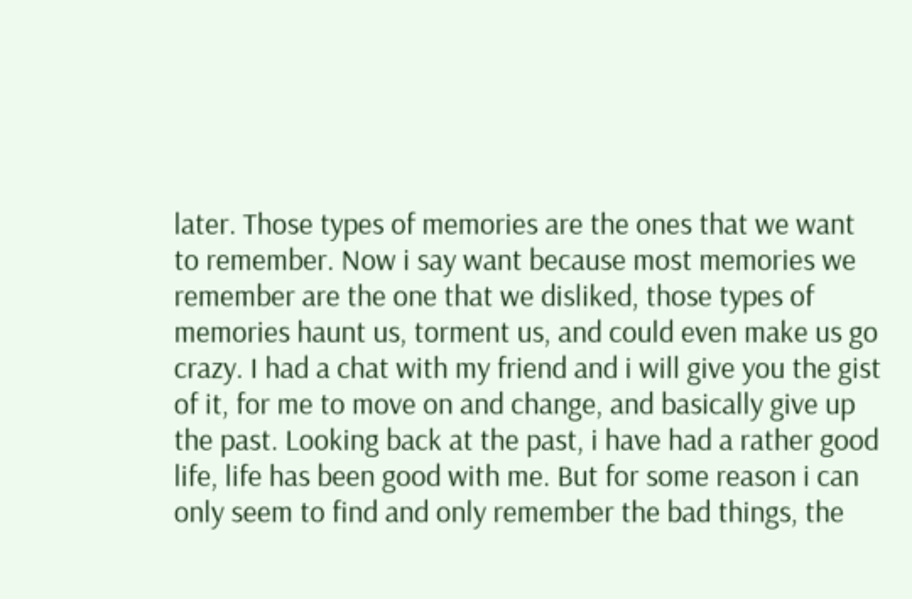later. Those types of memories are the ones that we want to remember. Now i say want because most memories we remember are the one that we disliked, those types of memories haunt us, torment us, and could even make us go crazy. I had a chat with my friend and i will give you the gist of it, for me to move on and change, and basically give up the past. Looking back at the past, i have had a rather good life, life has been good with me. But for some reason i can only seem to find and only remember the bad things, the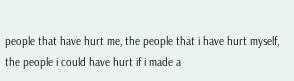people that have hurt me, the people that i have hurt myself, the people i could have hurt if i made a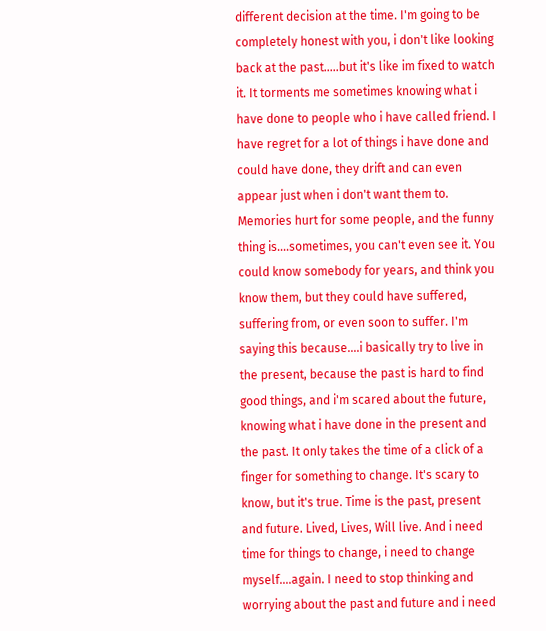different decision at the time. I'm going to be completely honest with you, i don't like looking back at the past.....but it's like im fixed to watch it. It torments me sometimes knowing what i have done to people who i have called friend. I have regret for a lot of things i have done and could have done, they drift and can even appear just when i don't want them to. Memories hurt for some people, and the funny thing is....sometimes, you can't even see it. You could know somebody for years, and think you know them, but they could have suffered, suffering from, or even soon to suffer. I'm saying this because....i basically try to live in the present, because the past is hard to find good things, and i'm scared about the future, knowing what i have done in the present and the past. It only takes the time of a click of a finger for something to change. It's scary to know, but it's true. Time is the past, present and future. Lived, Lives, Will live. And i need time for things to change, i need to change myself....again. I need to stop thinking and worrying about the past and future and i need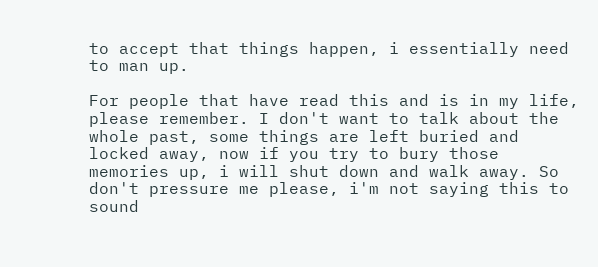to accept that things happen, i essentially need to man up.

For people that have read this and is in my life, please remember. I don't want to talk about the whole past, some things are left buried and locked away, now if you try to bury those memories up, i will shut down and walk away. So don't pressure me please, i'm not saying this to sound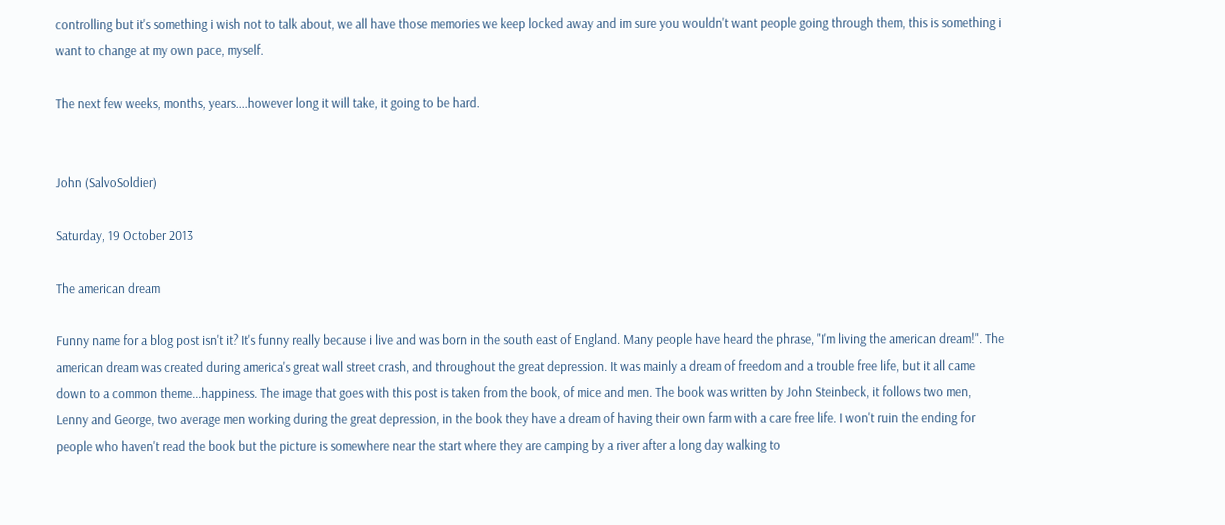controlling but it's something i wish not to talk about, we all have those memories we keep locked away and im sure you wouldn't want people going through them, this is something i want to change at my own pace, myself.

The next few weeks, months, years....however long it will take, it going to be hard.


John (SalvoSoldier)

Saturday, 19 October 2013

The american dream

Funny name for a blog post isn't it? It's funny really because i live and was born in the south east of England. Many people have heard the phrase, "I'm living the american dream!". The american dream was created during america's great wall street crash, and throughout the great depression. It was mainly a dream of freedom and a trouble free life, but it all came down to a common theme...happiness. The image that goes with this post is taken from the book, of mice and men. The book was written by John Steinbeck, it follows two men, Lenny and George, two average men working during the great depression, in the book they have a dream of having their own farm with a care free life. I won't ruin the ending for people who haven't read the book but the picture is somewhere near the start where they are camping by a river after a long day walking to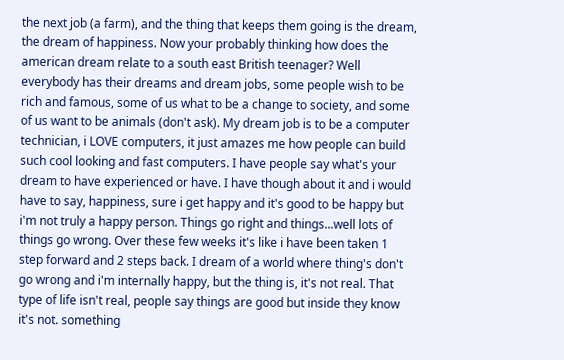the next job (a farm), and the thing that keeps them going is the dream, the dream of happiness. Now your probably thinking how does the american dream relate to a south east British teenager? Well everybody has their dreams and dream jobs, some people wish to be rich and famous, some of us what to be a change to society, and some of us want to be animals (don't ask). My dream job is to be a computer technician, i LOVE computers, it just amazes me how people can build such cool looking and fast computers. I have people say what's your dream to have experienced or have. I have though about it and i would have to say, happiness, sure i get happy and it's good to be happy but i'm not truly a happy person. Things go right and things...well lots of things go wrong. Over these few weeks it's like i have been taken 1 step forward and 2 steps back. I dream of a world where thing's don't go wrong and i'm internally happy, but the thing is, it's not real. That type of life isn't real, people say things are good but inside they know it's not. something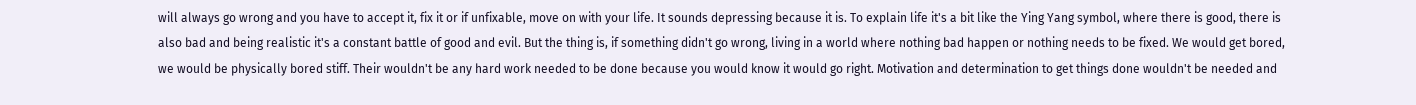will always go wrong and you have to accept it, fix it or if unfixable, move on with your life. It sounds depressing because it is. To explain life it's a bit like the Ying Yang symbol, where there is good, there is also bad and being realistic it's a constant battle of good and evil. But the thing is, if something didn't go wrong, living in a world where nothing bad happen or nothing needs to be fixed. We would get bored, we would be physically bored stiff. Their wouldn't be any hard work needed to be done because you would know it would go right. Motivation and determination to get things done wouldn't be needed and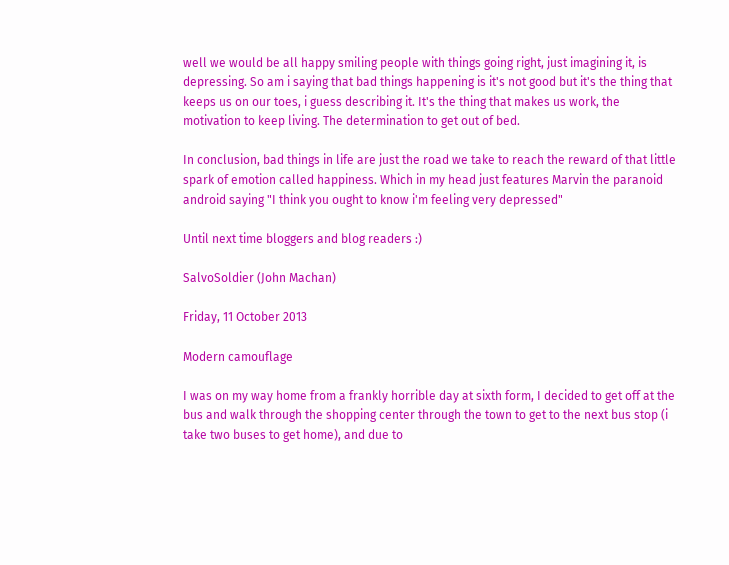well we would be all happy smiling people with things going right, just imagining it, is depressing. So am i saying that bad things happening is it's not good but it's the thing that keeps us on our toes, i guess describing it. It's the thing that makes us work, the motivation to keep living. The determination to get out of bed.

In conclusion, bad things in life are just the road we take to reach the reward of that little spark of emotion called happiness. Which in my head just features Marvin the paranoid android saying "I think you ought to know i'm feeling very depressed"

Until next time bloggers and blog readers :)

SalvoSoldier (John Machan)

Friday, 11 October 2013

Modern camouflage

I was on my way home from a frankly horrible day at sixth form, I decided to get off at the bus and walk through the shopping center through the town to get to the next bus stop (i take two buses to get home), and due to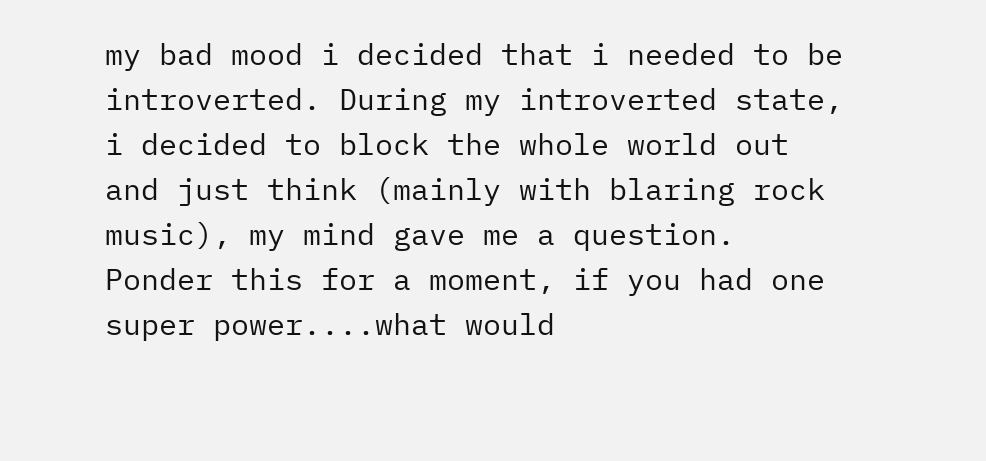my bad mood i decided that i needed to be introverted. During my introverted state, i decided to block the whole world out and just think (mainly with blaring rock music), my mind gave me a question. Ponder this for a moment, if you had one super power....what would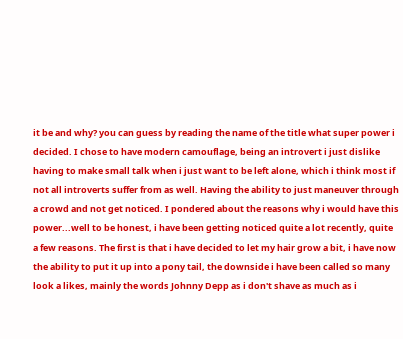it be and why? you can guess by reading the name of the title what super power i decided. I chose to have modern camouflage, being an introvert i just dislike having to make small talk when i just want to be left alone, which i think most if not all introverts suffer from as well. Having the ability to just maneuver through a crowd and not get noticed. I pondered about the reasons why i would have this power...well to be honest, i have been getting noticed quite a lot recently, quite a few reasons. The first is that i have decided to let my hair grow a bit, i have now the ability to put it up into a pony tail, the downside i have been called so many look a likes, mainly the words Johnny Depp as i don't shave as much as i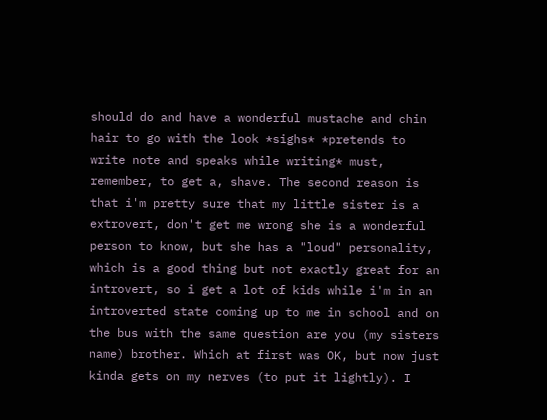should do and have a wonderful mustache and chin hair to go with the look *sighs* *pretends to write note and speaks while writing* must, remember, to get a, shave. The second reason is that i'm pretty sure that my little sister is a extrovert, don't get me wrong she is a wonderful person to know, but she has a "loud" personality, which is a good thing but not exactly great for an introvert, so i get a lot of kids while i'm in an introverted state coming up to me in school and on the bus with the same question are you (my sisters name) brother. Which at first was OK, but now just kinda gets on my nerves (to put it lightly). I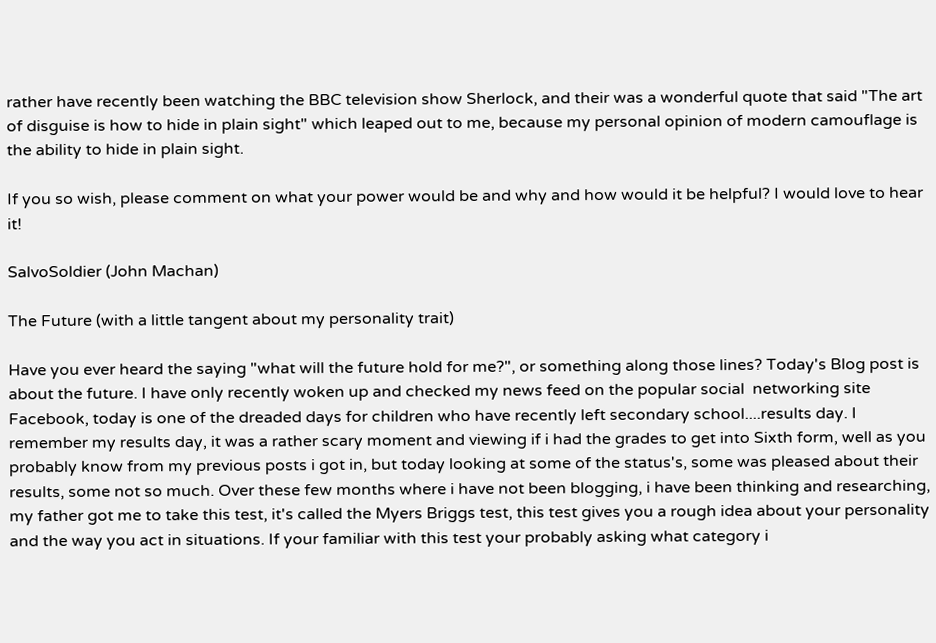rather have recently been watching the BBC television show Sherlock, and their was a wonderful quote that said "The art of disguise is how to hide in plain sight" which leaped out to me, because my personal opinion of modern camouflage is the ability to hide in plain sight.

If you so wish, please comment on what your power would be and why and how would it be helpful? I would love to hear it!

SalvoSoldier (John Machan)

The Future (with a little tangent about my personality trait)

Have you ever heard the saying "what will the future hold for me?", or something along those lines? Today's Blog post is about the future. I have only recently woken up and checked my news feed on the popular social  networking site Facebook, today is one of the dreaded days for children who have recently left secondary school....results day. I remember my results day, it was a rather scary moment and viewing if i had the grades to get into Sixth form, well as you probably know from my previous posts i got in, but today looking at some of the status's, some was pleased about their results, some not so much. Over these few months where i have not been blogging, i have been thinking and researching, my father got me to take this test, it's called the Myers Briggs test, this test gives you a rough idea about your personality and the way you act in situations. If your familiar with this test your probably asking what category i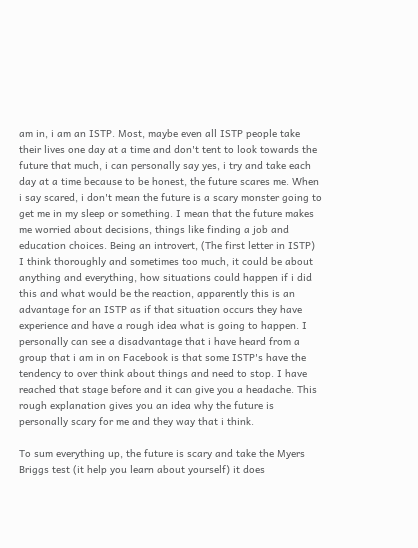am in, i am an ISTP. Most, maybe even all ISTP people take their lives one day at a time and don't tent to look towards the future that much, i can personally say yes, i try and take each day at a time because to be honest, the future scares me. When i say scared, i don't mean the future is a scary monster going to get me in my sleep or something. I mean that the future makes me worried about decisions, things like finding a job and education choices. Being an introvert, (The first letter in ISTP) I think thoroughly and sometimes too much, it could be about anything and everything, how situations could happen if i did this and what would be the reaction, apparently this is an advantage for an ISTP as if that situation occurs they have experience and have a rough idea what is going to happen. I personally can see a disadvantage that i have heard from a group that i am in on Facebook is that some ISTP's have the tendency to over think about things and need to stop. I have reached that stage before and it can give you a headache. This rough explanation gives you an idea why the future is personally scary for me and they way that i think.

To sum everything up, the future is scary and take the Myers Briggs test (it help you learn about yourself) it does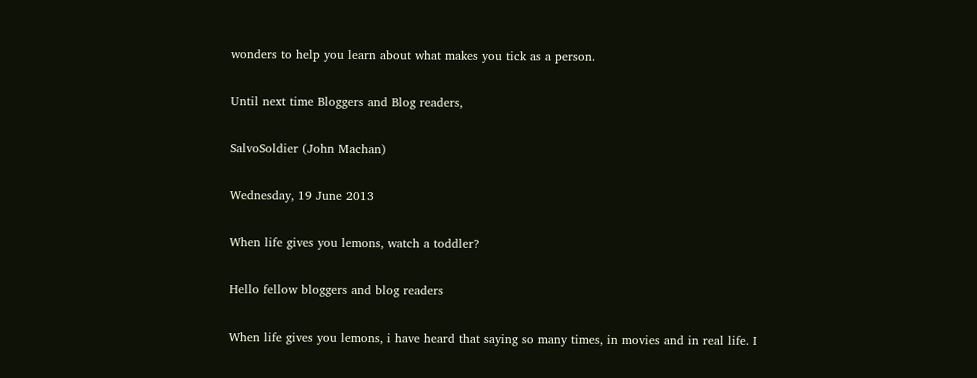wonders to help you learn about what makes you tick as a person.

Until next time Bloggers and Blog readers,

SalvoSoldier (John Machan)

Wednesday, 19 June 2013

When life gives you lemons, watch a toddler?

Hello fellow bloggers and blog readers

When life gives you lemons, i have heard that saying so many times, in movies and in real life. I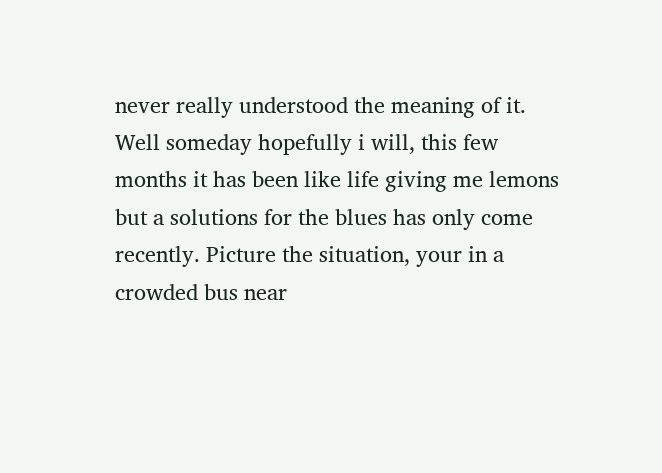never really understood the meaning of it. Well someday hopefully i will, this few months it has been like life giving me lemons but a solutions for the blues has only come recently. Picture the situation, your in a crowded bus near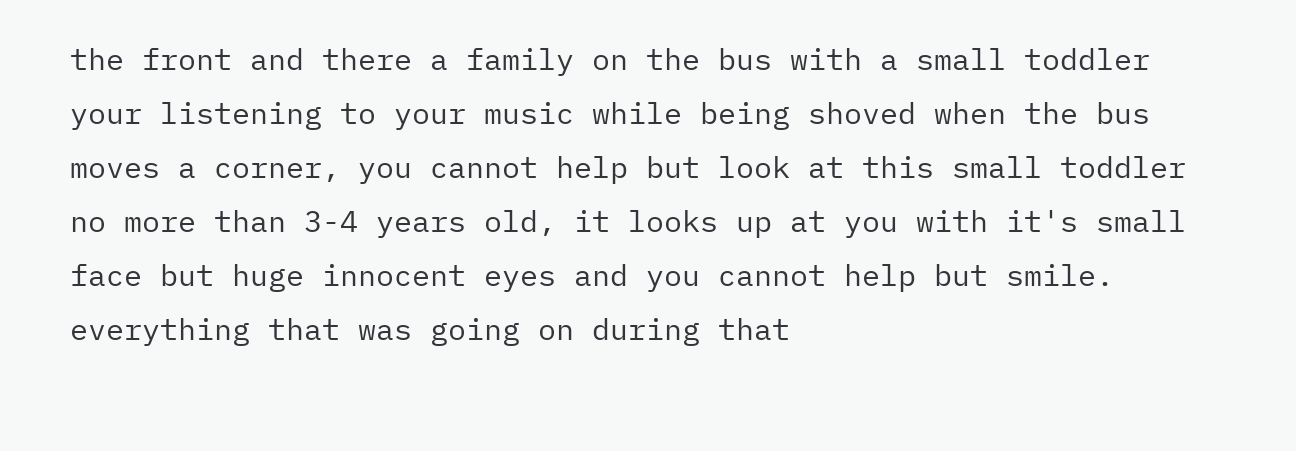the front and there a family on the bus with a small toddler your listening to your music while being shoved when the bus moves a corner, you cannot help but look at this small toddler no more than 3-4 years old, it looks up at you with it's small face but huge innocent eyes and you cannot help but smile. everything that was going on during that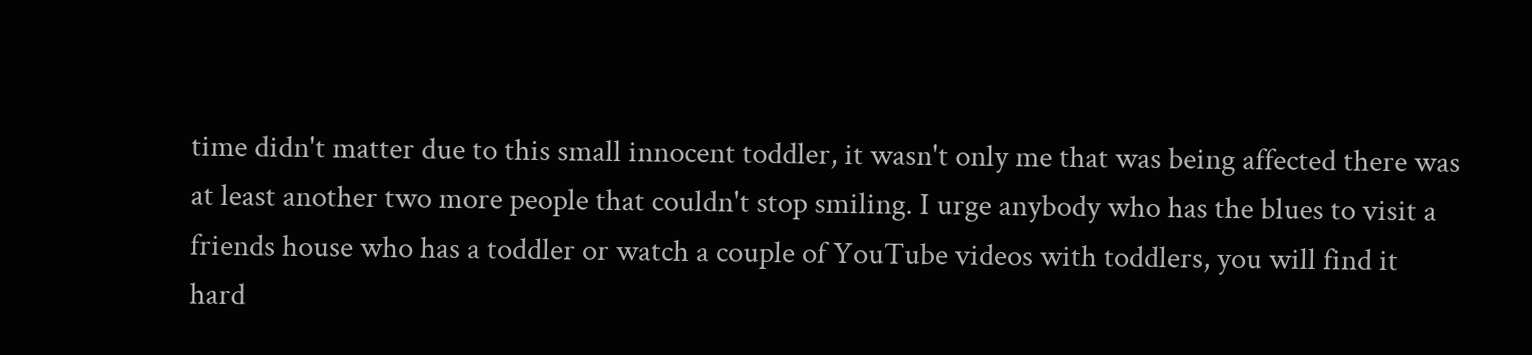time didn't matter due to this small innocent toddler, it wasn't only me that was being affected there was at least another two more people that couldn't stop smiling. I urge anybody who has the blues to visit a friends house who has a toddler or watch a couple of YouTube videos with toddlers, you will find it hard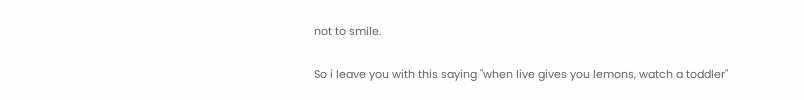not to smile.

So i leave you with this saying "when live gives you lemons, watch a toddler"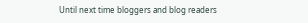Until next time bloggers and blog readers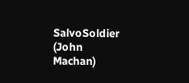SalvoSoldier (John Machan)